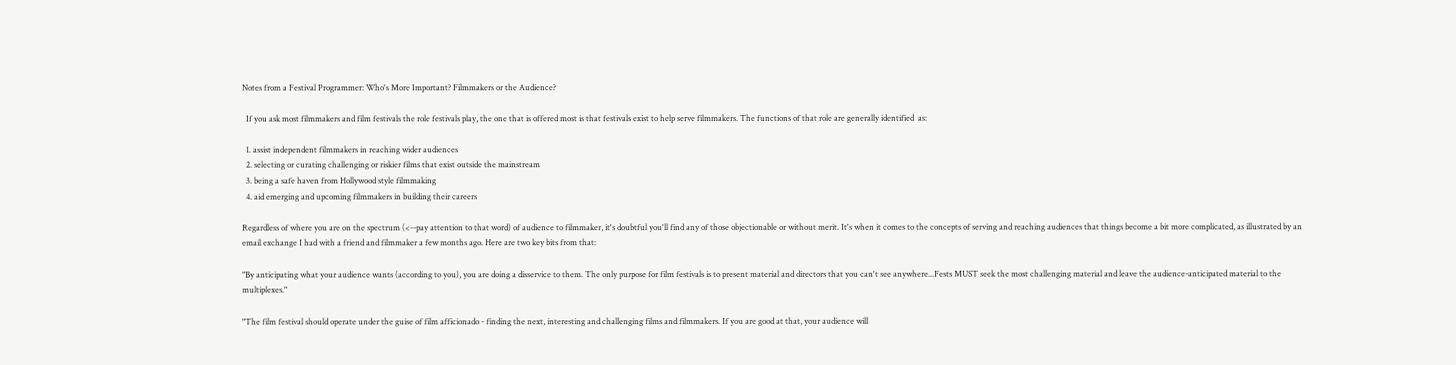Notes from a Festival Programmer: Who's More Important? Filmmakers or the Audience?

  If you ask most filmmakers and film festivals the role festivals play, the one that is offered most is that festivals exist to help serve filmmakers. The functions of that role are generally identified  as:

  1. assist independent filmmakers in reaching wider audiences
  2. selecting or curating challenging or riskier films that exist outside the mainstream
  3. being a safe haven from Hollywood style filmmaking
  4. aid emerging and upcoming filmmakers in building their careers

Regardless of where you are on the spectrum (<--pay attention to that word) of audience to filmmaker, it's doubtful you'll find any of those objectionable or without merit. It's when it comes to the concepts of serving and reaching audiences that things become a bit more complicated, as illustrated by an email exchange I had with a friend and filmmaker a few months ago. Here are two key bits from that:

"By anticipating what your audience wants (according to you), you are doing a disservice to them. The only purpose for film festivals is to present material and directors that you can't see anywhere...Fests MUST seek the most challenging material and leave the audience-anticipated material to the multiplexes."

"The film festival should operate under the guise of film afficionado - finding the next, interesting and challenging films and filmmakers. If you are good at that, your audience will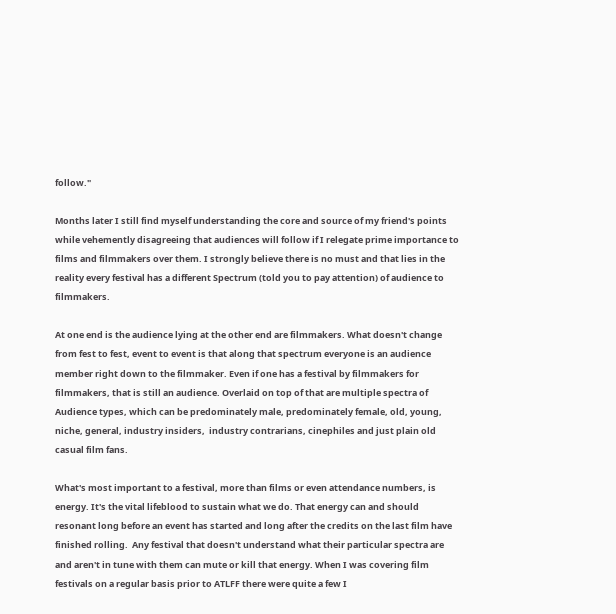follow."

Months later I still find myself understanding the core and source of my friend's points while vehemently disagreeing that audiences will follow if I relegate prime importance to films and filmmakers over them. I strongly believe there is no must and that lies in the reality every festival has a different Spectrum (told you to pay attention) of audience to filmmakers.

At one end is the audience lying at the other end are filmmakers. What doesn't change from fest to fest, event to event is that along that spectrum everyone is an audience member right down to the filmmaker. Even if one has a festival by filmmakers for filmmakers, that is still an audience. Overlaid on top of that are multiple spectra of Audience types, which can be predominately male, predominately female, old, young, niche, general, industry insiders,  industry contrarians, cinephiles and just plain old casual film fans.

What's most important to a festival, more than films or even attendance numbers, is energy. It's the vital lifeblood to sustain what we do. That energy can and should resonant long before an event has started and long after the credits on the last film have finished rolling.  Any festival that doesn't understand what their particular spectra are and aren't in tune with them can mute or kill that energy. When I was covering film festivals on a regular basis prior to ATLFF there were quite a few I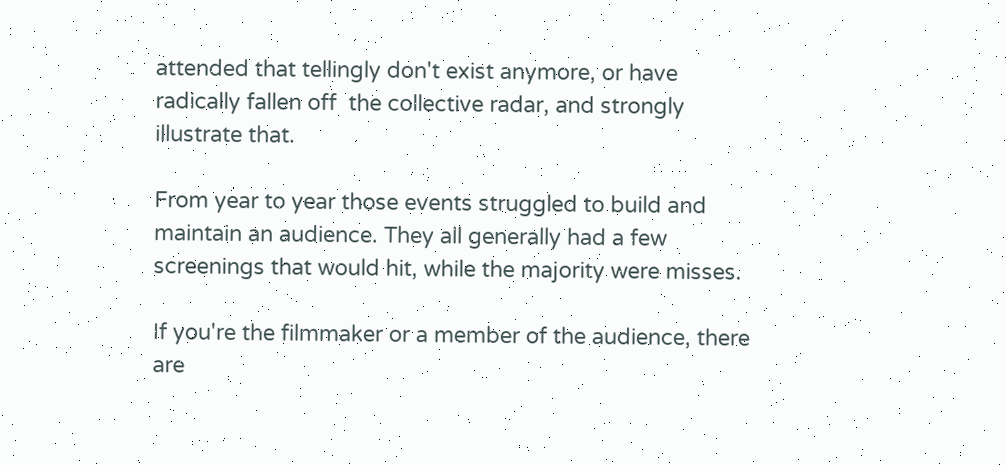attended that tellingly don't exist anymore, or have radically fallen off  the collective radar, and strongly illustrate that.

From year to year those events struggled to build and maintain an audience. They all generally had a few screenings that would hit, while the majority were misses.

If you're the filmmaker or a member of the audience, there are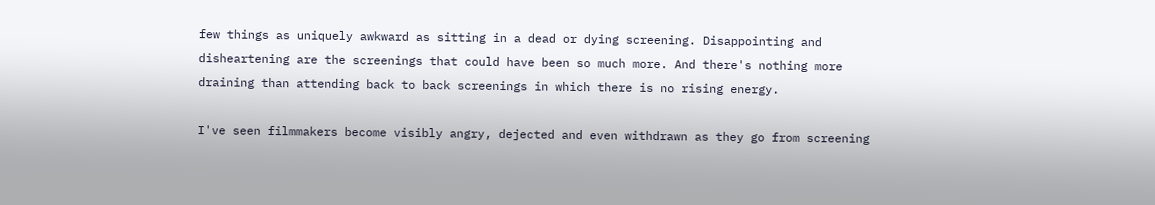few things as uniquely awkward as sitting in a dead or dying screening. Disappointing and disheartening are the screenings that could have been so much more. And there's nothing more draining than attending back to back screenings in which there is no rising energy.

I've seen filmmakers become visibly angry, dejected and even withdrawn as they go from screening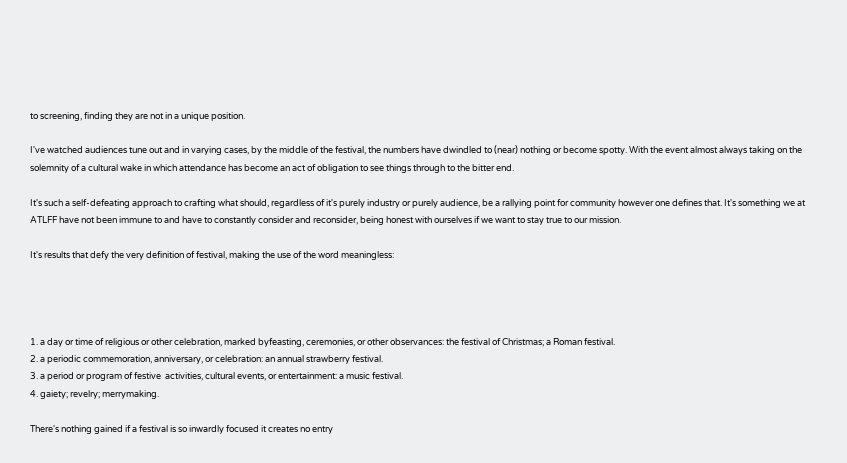to screening, finding they are not in a unique position.

I've watched audiences tune out and in varying cases, by the middle of the festival, the numbers have dwindled to (near) nothing or become spotty. With the event almost always taking on the solemnity of a cultural wake in which attendance has become an act of obligation to see things through to the bitter end.

It's such a self-defeating approach to crafting what should, regardless of it's purely industry or purely audience, be a rallying point for community however one defines that. It's something we at ATLFF have not been immune to and have to constantly consider and reconsider, being honest with ourselves if we want to stay true to our mission.

It's results that defy the very definition of festival, making the use of the word meaningless:




1. a day or time of religious or other celebration, marked byfeasting, ceremonies, or other observances: the festival of Christmas; a Roman festival.
2. a periodic commemoration, anniversary, or celebration: an annual strawberry festival.
3. a period or program of festive  activities, cultural events, or entertainment: a music festival.
4. gaiety; revelry; merrymaking.

There's nothing gained if a festival is so inwardly focused it creates no entry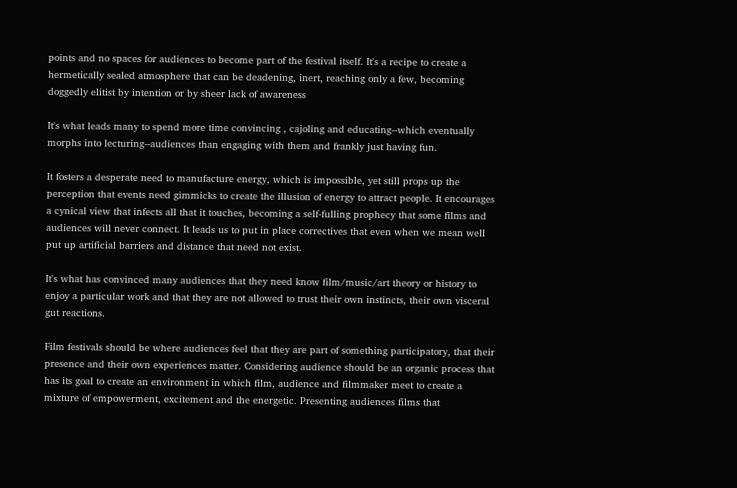points and no spaces for audiences to become part of the festival itself. It's a recipe to create a hermetically sealed atmosphere that can be deadening, inert, reaching only a few, becoming doggedly elitist by intention or by sheer lack of awareness

It's what leads many to spend more time convincing , cajoling and educating--which eventually morphs into lecturing--audiences than engaging with them and frankly just having fun.

It fosters a desperate need to manufacture energy, which is impossible, yet still props up the perception that events need gimmicks to create the illusion of energy to attract people. It encourages a cynical view that infects all that it touches, becoming a self-fulling prophecy that some films and audiences will never connect. It leads us to put in place correctives that even when we mean well put up artificial barriers and distance that need not exist.

It's what has convinced many audiences that they need know film/music/art theory or history to enjoy a particular work and that they are not allowed to trust their own instincts, their own visceral gut reactions.

Film festivals should be where audiences feel that they are part of something participatory, that their presence and their own experiences matter. Considering audience should be an organic process that has its goal to create an environment in which film, audience and filmmaker meet to create a mixture of empowerment, excitement and the energetic. Presenting audiences films that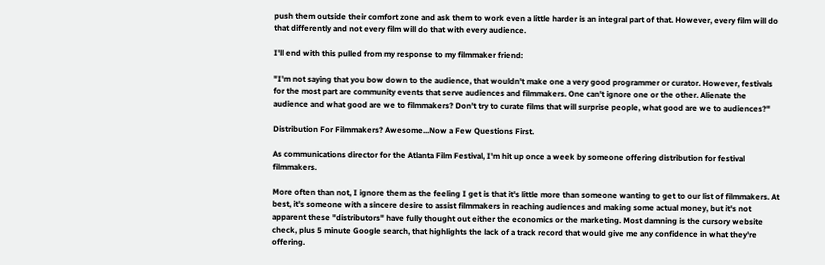push them outside their comfort zone and ask them to work even a little harder is an integral part of that. However, every film will do that differently and not every film will do that with every audience.

I'll end with this pulled from my response to my filmmaker friend:

"I'm not saying that you bow down to the audience, that wouldn't make one a very good programmer or curator. However, festivals for the most part are community events that serve audiences and filmmakers. One can't ignore one or the other. Alienate the audience and what good are we to filmmakers? Don't try to curate films that will surprise people, what good are we to audiences?"

Distribution For Filmmakers? Awesome...Now a Few Questions First.

As communications director for the Atlanta Film Festival, I'm hit up once a week by someone offering distribution for festival filmmakers.

More often than not, I ignore them as the feeling I get is that it's little more than someone wanting to get to our list of filmmakers. At best, it's someone with a sincere desire to assist filmmakers in reaching audiences and making some actual money, but it's not apparent these "distributors" have fully thought out either the economics or the marketing. Most damning is the cursory website check, plus 5 minute Google search, that highlights the lack of a track record that would give me any confidence in what they're offering.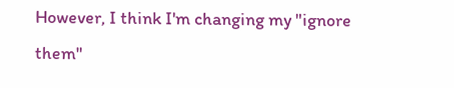However, I think I'm changing my "ignore them"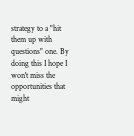strategy to a "hit them up with questions" one. By doing this I hope I won't miss the opportunities that might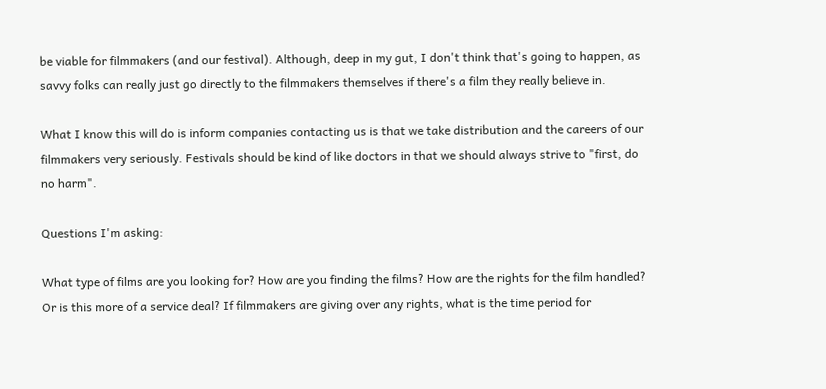be viable for filmmakers (and our festival). Although, deep in my gut, I don't think that's going to happen, as savvy folks can really just go directly to the filmmakers themselves if there's a film they really believe in.

What I know this will do is inform companies contacting us is that we take distribution and the careers of our filmmakers very seriously. Festivals should be kind of like doctors in that we should always strive to "first, do no harm".

Questions I'm asking:

What type of films are you looking for? How are you finding the films? How are the rights for the film handled? Or is this more of a service deal? If filmmakers are giving over any rights, what is the time period for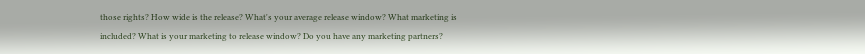those rights? How wide is the release? What's your average release window? What marketing is included? What is your marketing to release window? Do you have any marketing partners?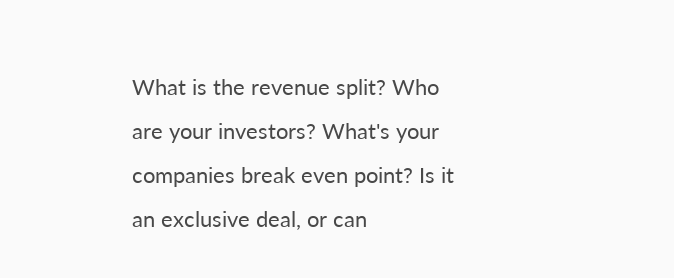What is the revenue split? Who are your investors? What's your companies break even point? Is it an exclusive deal, or can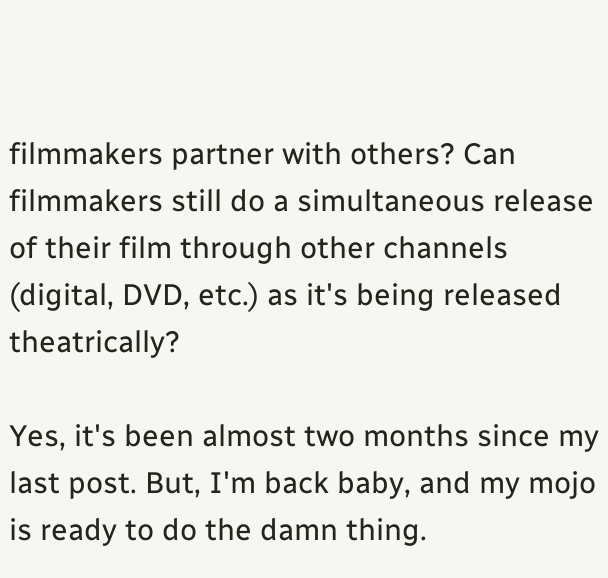filmmakers partner with others? Can filmmakers still do a simultaneous release of their film through other channels (digital, DVD, etc.) as it's being released theatrically?

Yes, it's been almost two months since my last post. But, I'm back baby, and my mojo is ready to do the damn thing.